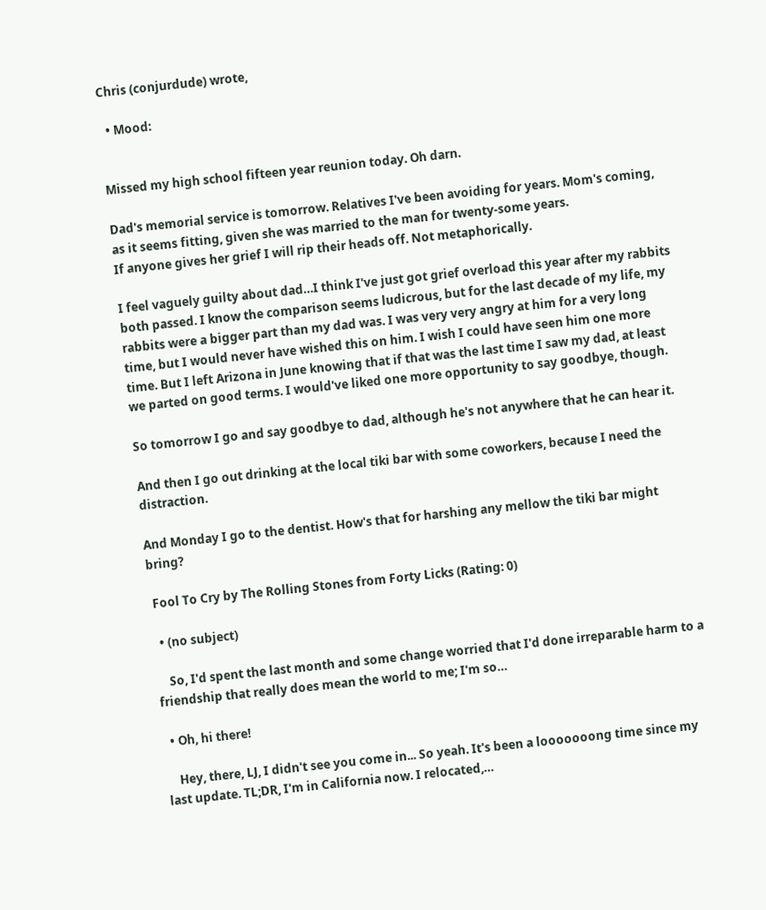Chris (conjurdude) wrote,

  • Mood:


Missed my high school fifteen year reunion today. Oh darn.

Dad's memorial service is tomorrow. Relatives I've been avoiding for years. Mom's coming, as it seems fitting, given she was married to the man for twenty-some years.
If anyone gives her grief I will rip their heads off. Not metaphorically.

I feel vaguely guilty about dad…I think I've just got grief overload this year after my rabbits both passed. I know the comparison seems ludicrous, but for the last decade of my life, my rabbits were a bigger part than my dad was. I was very very angry at him for a very long time, but I would never have wished this on him. I wish I could have seen him one more time. But I left Arizona in June knowing that if that was the last time I saw my dad, at least we parted on good terms. I would've liked one more opportunity to say goodbye, though.

So tomorrow I go and say goodbye to dad, although he's not anywhere that he can hear it.

And then I go out drinking at the local tiki bar with some coworkers, because I need the distraction.

And Monday I go to the dentist. How's that for harshing any mellow the tiki bar might bring?

 Fool To Cry by The Rolling Stones from Forty Licks (Rating: 0)

  • (no subject)

    So, I'd spent the last month and some change worried that I'd done irreparable harm to a friendship that really does mean the world to me; I'm so…

  • Oh, hi there!

    Hey, there, LJ, I didn't see you come in... So yeah. It's been a looooooong time since my last update. TL;DR, I'm in California now. I relocated,…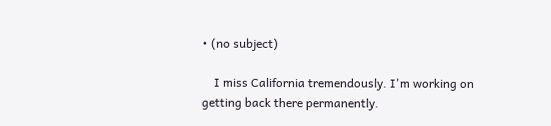• (no subject)

    I miss California tremendously. I'm working on getting back there permanently.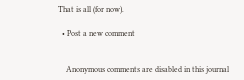That is all (for now).

  • Post a new comment


    Anonymous comments are disabled in this journal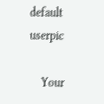default userpic

    Your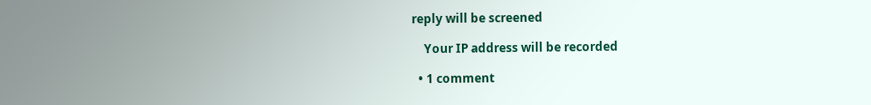reply will be screened

    Your IP address will be recorded

  • 1 comment